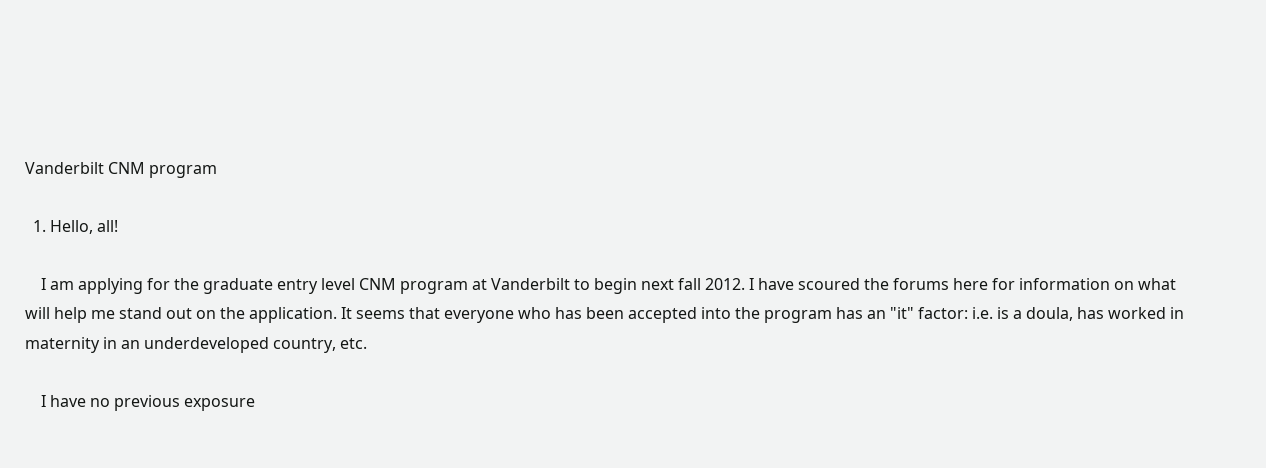Vanderbilt CNM program

  1. Hello, all!

    I am applying for the graduate entry level CNM program at Vanderbilt to begin next fall 2012. I have scoured the forums here for information on what will help me stand out on the application. It seems that everyone who has been accepted into the program has an "it" factor: i.e. is a doula, has worked in maternity in an underdeveloped country, etc.

    I have no previous exposure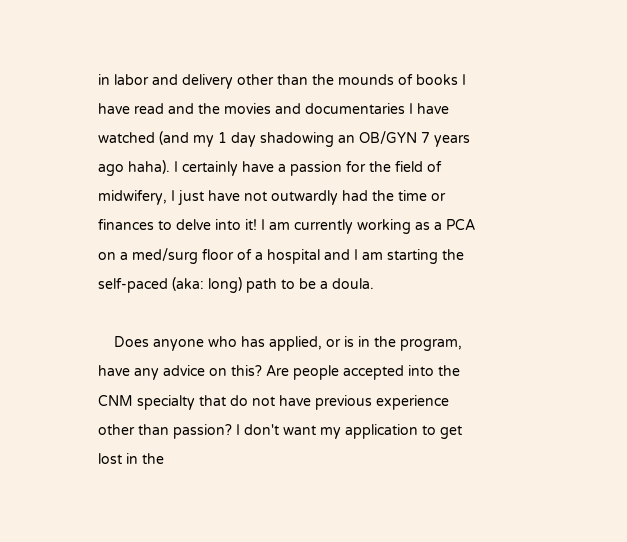in labor and delivery other than the mounds of books I have read and the movies and documentaries I have watched (and my 1 day shadowing an OB/GYN 7 years ago haha). I certainly have a passion for the field of midwifery, I just have not outwardly had the time or finances to delve into it! I am currently working as a PCA on a med/surg floor of a hospital and I am starting the self-paced (aka: long) path to be a doula.

    Does anyone who has applied, or is in the program, have any advice on this? Are people accepted into the CNM specialty that do not have previous experience other than passion? I don't want my application to get lost in the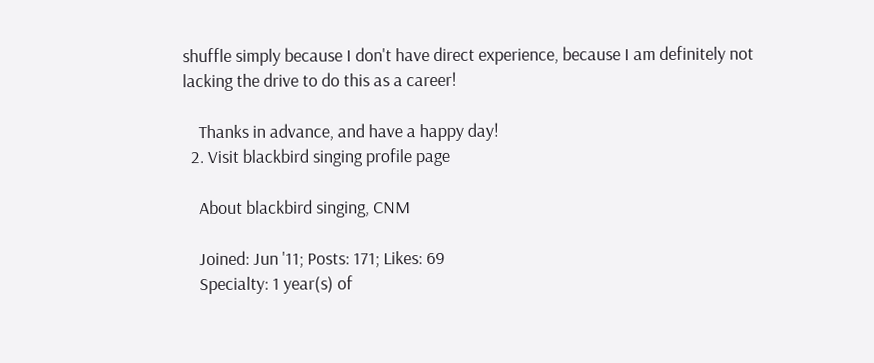shuffle simply because I don't have direct experience, because I am definitely not lacking the drive to do this as a career!

    Thanks in advance, and have a happy day!
  2. Visit blackbird singing profile page

    About blackbird singing, CNM

    Joined: Jun '11; Posts: 171; Likes: 69
    Specialty: 1 year(s) of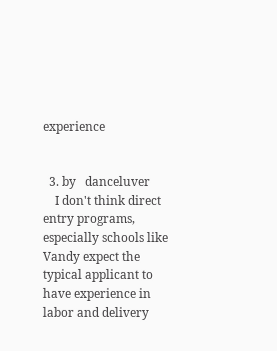experience


  3. by   danceluver
    I don't think direct entry programs, especially schools like Vandy expect the typical applicant to have experience in labor and delivery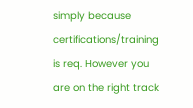simply because certifications/training is req. However you are on the right track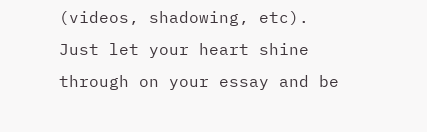(videos, shadowing, etc). Just let your heart shine through on your essay and be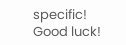specific! Good luck!